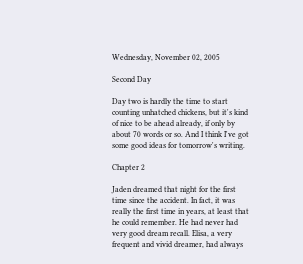Wednesday, November 02, 2005

Second Day

Day two is hardly the time to start counting unhatched chickens, but it's kind of nice to be ahead already, if only by about 70 words or so. And I think I've got some good ideas for tomorrow's writing.

Chapter 2

Jaden dreamed that night for the first time since the accident. In fact, it was really the first time in years, at least that he could remember. He had never had very good dream recall. Elisa, a very frequent and vivid dreamer, had always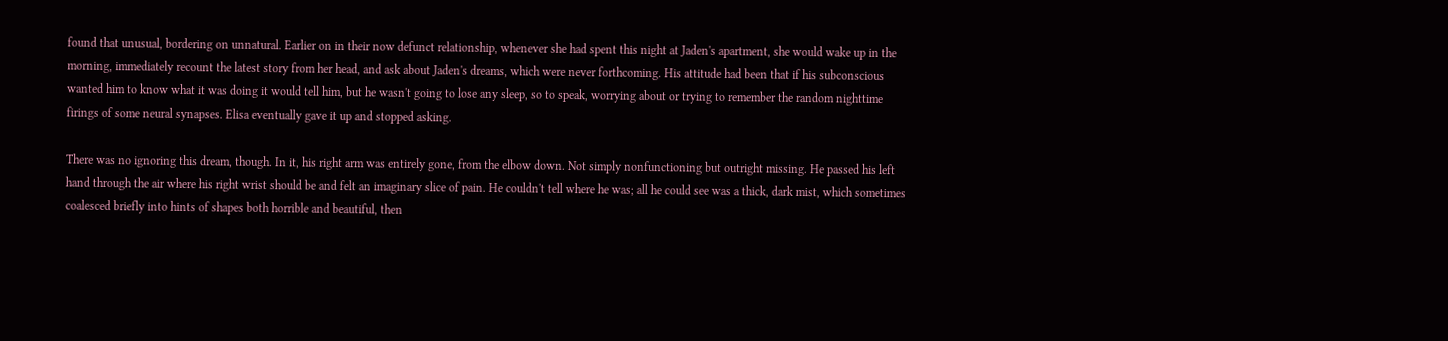found that unusual, bordering on unnatural. Earlier on in their now defunct relationship, whenever she had spent this night at Jaden's apartment, she would wake up in the morning, immediately recount the latest story from her head, and ask about Jaden's dreams, which were never forthcoming. His attitude had been that if his subconscious wanted him to know what it was doing it would tell him, but he wasn't going to lose any sleep, so to speak, worrying about or trying to remember the random nighttime firings of some neural synapses. Elisa eventually gave it up and stopped asking.

There was no ignoring this dream, though. In it, his right arm was entirely gone, from the elbow down. Not simply nonfunctioning but outright missing. He passed his left hand through the air where his right wrist should be and felt an imaginary slice of pain. He couldn't tell where he was; all he could see was a thick, dark mist, which sometimes coalesced briefly into hints of shapes both horrible and beautiful, then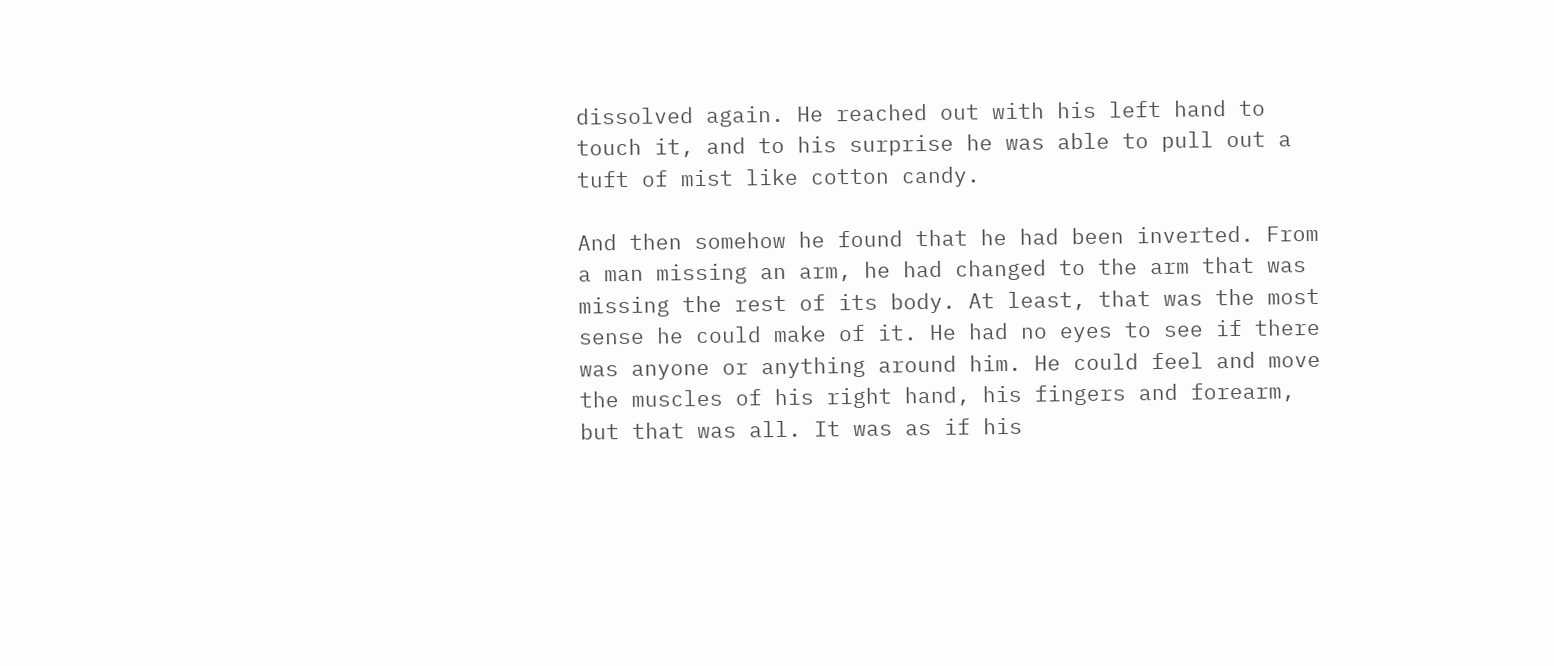dissolved again. He reached out with his left hand to touch it, and to his surprise he was able to pull out a tuft of mist like cotton candy.

And then somehow he found that he had been inverted. From a man missing an arm, he had changed to the arm that was missing the rest of its body. At least, that was the most sense he could make of it. He had no eyes to see if there was anyone or anything around him. He could feel and move the muscles of his right hand, his fingers and forearm, but that was all. It was as if his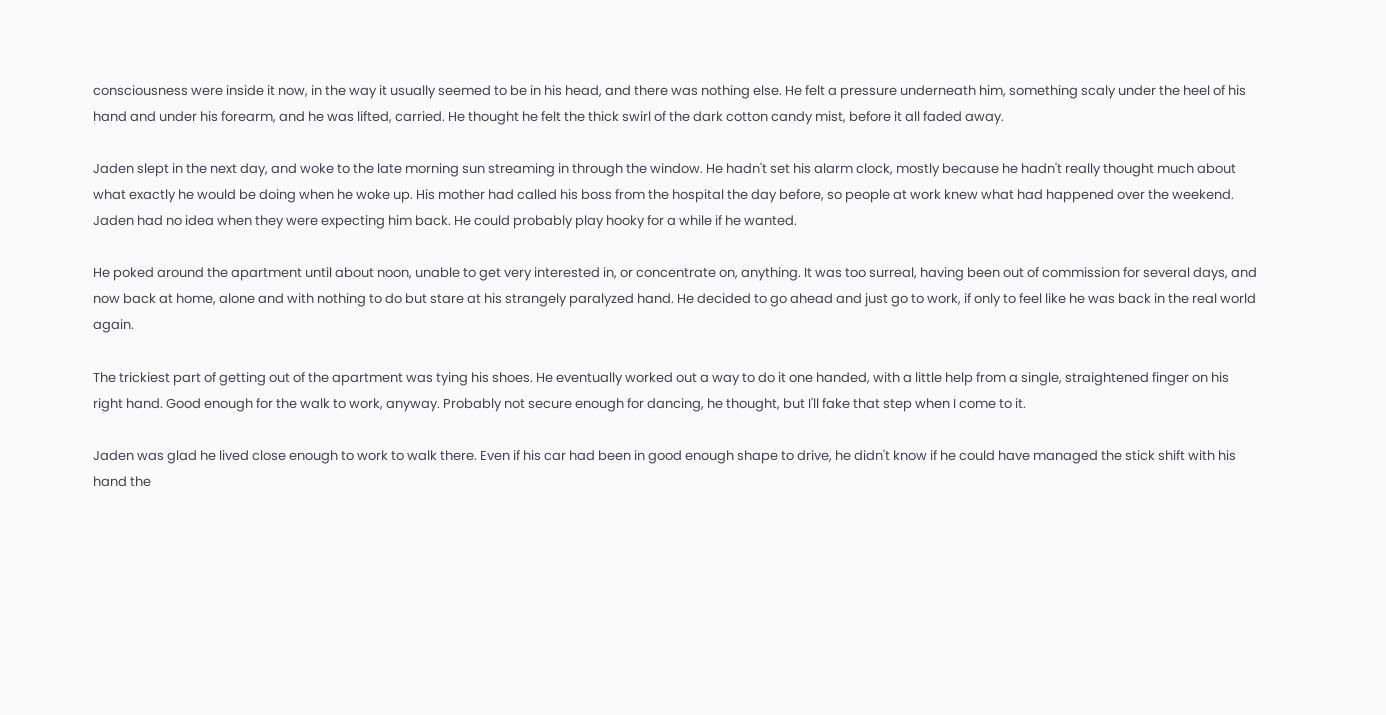consciousness were inside it now, in the way it usually seemed to be in his head, and there was nothing else. He felt a pressure underneath him, something scaly under the heel of his hand and under his forearm, and he was lifted, carried. He thought he felt the thick swirl of the dark cotton candy mist, before it all faded away.

Jaden slept in the next day, and woke to the late morning sun streaming in through the window. He hadn't set his alarm clock, mostly because he hadn't really thought much about what exactly he would be doing when he woke up. His mother had called his boss from the hospital the day before, so people at work knew what had happened over the weekend. Jaden had no idea when they were expecting him back. He could probably play hooky for a while if he wanted.

He poked around the apartment until about noon, unable to get very interested in, or concentrate on, anything. It was too surreal, having been out of commission for several days, and now back at home, alone and with nothing to do but stare at his strangely paralyzed hand. He decided to go ahead and just go to work, if only to feel like he was back in the real world again.

The trickiest part of getting out of the apartment was tying his shoes. He eventually worked out a way to do it one handed, with a little help from a single, straightened finger on his right hand. Good enough for the walk to work, anyway. Probably not secure enough for dancing, he thought, but I'll fake that step when I come to it.

Jaden was glad he lived close enough to work to walk there. Even if his car had been in good enough shape to drive, he didn't know if he could have managed the stick shift with his hand the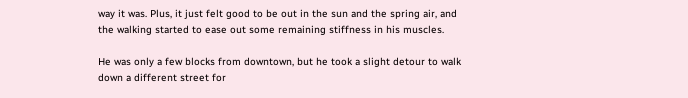way it was. Plus, it just felt good to be out in the sun and the spring air, and the walking started to ease out some remaining stiffness in his muscles.

He was only a few blocks from downtown, but he took a slight detour to walk down a different street for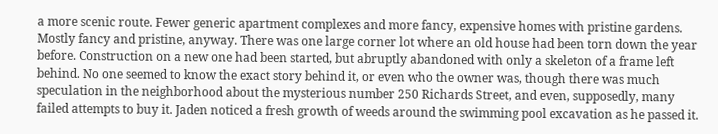a more scenic route. Fewer generic apartment complexes and more fancy, expensive homes with pristine gardens. Mostly fancy and pristine, anyway. There was one large corner lot where an old house had been torn down the year before. Construction on a new one had been started, but abruptly abandoned with only a skeleton of a frame left behind. No one seemed to know the exact story behind it, or even who the owner was, though there was much speculation in the neighborhood about the mysterious number 250 Richards Street, and even, supposedly, many failed attempts to buy it. Jaden noticed a fresh growth of weeds around the swimming pool excavation as he passed it.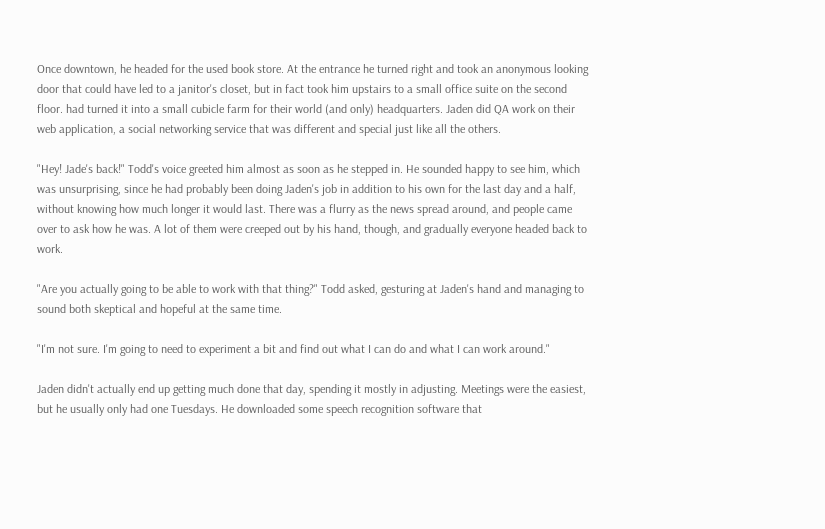Once downtown, he headed for the used book store. At the entrance he turned right and took an anonymous looking door that could have led to a janitor's closet, but in fact took him upstairs to a small office suite on the second floor. had turned it into a small cubicle farm for their world (and only) headquarters. Jaden did QA work on their web application, a social networking service that was different and special just like all the others.

"Hey! Jade's back!" Todd's voice greeted him almost as soon as he stepped in. He sounded happy to see him, which was unsurprising, since he had probably been doing Jaden's job in addition to his own for the last day and a half, without knowing how much longer it would last. There was a flurry as the news spread around, and people came over to ask how he was. A lot of them were creeped out by his hand, though, and gradually everyone headed back to work.

"Are you actually going to be able to work with that thing?" Todd asked, gesturing at Jaden's hand and managing to sound both skeptical and hopeful at the same time.

"I'm not sure. I'm going to need to experiment a bit and find out what I can do and what I can work around."

Jaden didn't actually end up getting much done that day, spending it mostly in adjusting. Meetings were the easiest, but he usually only had one Tuesdays. He downloaded some speech recognition software that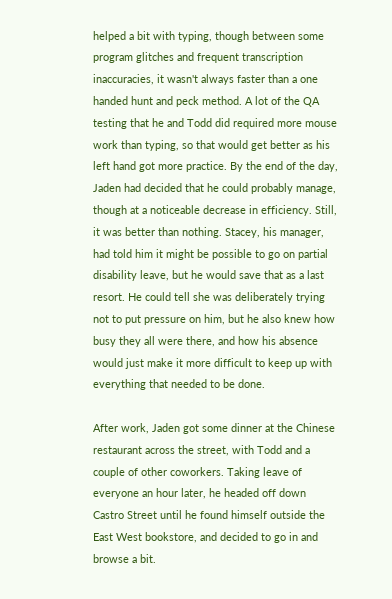helped a bit with typing, though between some program glitches and frequent transcription inaccuracies, it wasn't always faster than a one handed hunt and peck method. A lot of the QA testing that he and Todd did required more mouse work than typing, so that would get better as his left hand got more practice. By the end of the day, Jaden had decided that he could probably manage, though at a noticeable decrease in efficiency. Still, it was better than nothing. Stacey, his manager, had told him it might be possible to go on partial disability leave, but he would save that as a last resort. He could tell she was deliberately trying not to put pressure on him, but he also knew how busy they all were there, and how his absence would just make it more difficult to keep up with everything that needed to be done.

After work, Jaden got some dinner at the Chinese restaurant across the street, with Todd and a couple of other coworkers. Taking leave of everyone an hour later, he headed off down Castro Street until he found himself outside the East West bookstore, and decided to go in and browse a bit.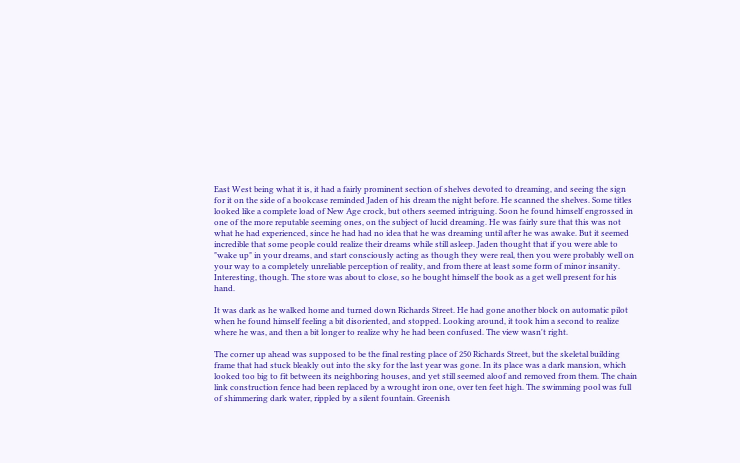East West being what it is, it had a fairly prominent section of shelves devoted to dreaming, and seeing the sign for it on the side of a bookcase reminded Jaden of his dream the night before. He scanned the shelves. Some titles looked like a complete load of New Age crock, but others seemed intriguing. Soon he found himself engrossed in one of the more reputable seeming ones, on the subject of lucid dreaming. He was fairly sure that this was not what he had experienced, since he had had no idea that he was dreaming until after he was awake. But it seemed incredible that some people could realize their dreams while still asleep. Jaden thought that if you were able to "wake up" in your dreams, and start consciously acting as though they were real, then you were probably well on your way to a completely unreliable perception of reality, and from there at least some form of minor insanity. Interesting, though. The store was about to close, so he bought himself the book as a get well present for his hand.

It was dark as he walked home and turned down Richards Street. He had gone another block on automatic pilot when he found himself feeling a bit disoriented, and stopped. Looking around, it took him a second to realize where he was, and then a bit longer to realize why he had been confused. The view wasn't right.

The corner up ahead was supposed to be the final resting place of 250 Richards Street, but the skeletal building frame that had stuck bleakly out into the sky for the last year was gone. In its place was a dark mansion, which looked too big to fit between its neighboring houses, and yet still seemed aloof and removed from them. The chain link construction fence had been replaced by a wrought iron one, over ten feet high. The swimming pool was full of shimmering dark water, rippled by a silent fountain. Greenish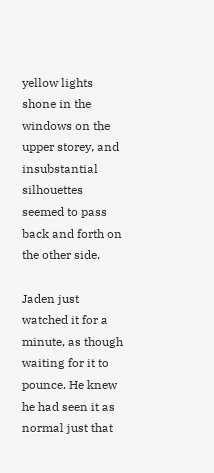yellow lights shone in the windows on the upper storey, and insubstantial silhouettes seemed to pass back and forth on the other side.

Jaden just watched it for a minute, as though waiting for it to pounce. He knew he had seen it as normal just that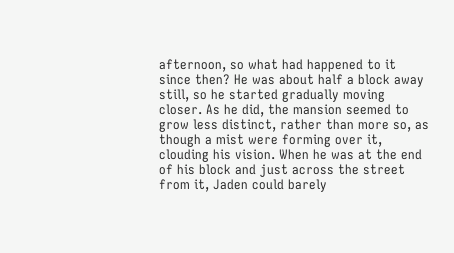afternoon, so what had happened to it since then? He was about half a block away still, so he started gradually moving closer. As he did, the mansion seemed to grow less distinct, rather than more so, as though a mist were forming over it, clouding his vision. When he was at the end of his block and just across the street from it, Jaden could barely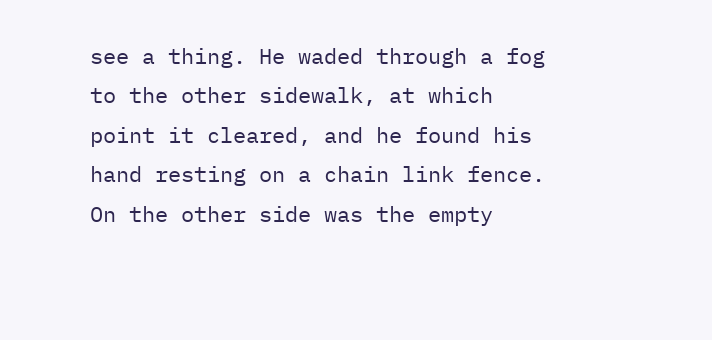see a thing. He waded through a fog to the other sidewalk, at which point it cleared, and he found his hand resting on a chain link fence. On the other side was the empty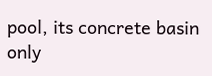pool, its concrete basin only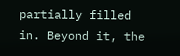partially filled in. Beyond it, the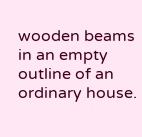wooden beams in an empty outline of an ordinary house.